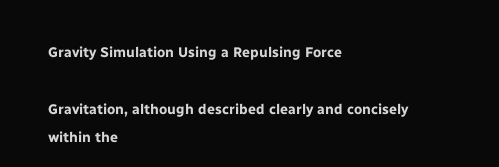Gravity Simulation Using a Repulsing Force

Gravitation, although described clearly and concisely within the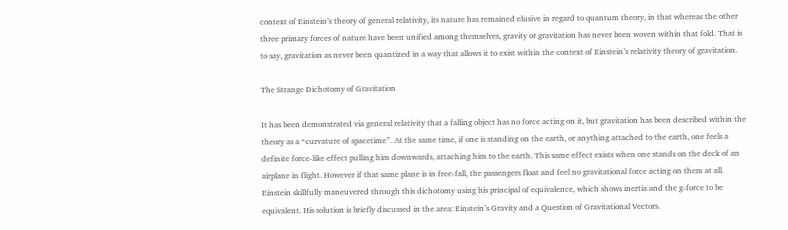context of Einstein’s theory of general relativity, its nature has remained elusive in regard to quantum theory, in that whereas the other three primary forces of nature have been unified among themselves, gravity or gravitation has never been woven within that fold. That is to say, gravitation as never been quantized in a way that allows it to exist within the context of Einstein’s relativity theory of gravitation.

The Strange Dichotomy of Gravitation

It has been demonstrated via general relativity that a falling object has no force acting on it, but gravitation has been described within the theory as a “curvature of spacetime”. At the same time, if one is standing on the earth, or anything attached to the earth, one feels a definite force-like effect pulling him downwards, attaching him to the earth. This same effect exists when one stands on the deck of an airplane in flight. However if that same plane is in free-fall, the passengers float and feel no gravitational force acting on them at all. Einstein skillfully maneuvered through this dichotomy using his principal of equivalence, which shows inertia and the g-force to be equivalent. His solution is briefly discussed in the area: Einstein’s Gravity and a Question of Gravitational Vectors.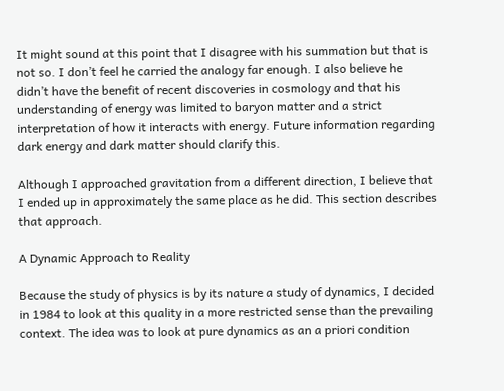It might sound at this point that I disagree with his summation but that is not so. I don’t feel he carried the analogy far enough. I also believe he didn’t have the benefit of recent discoveries in cosmology and that his understanding of energy was limited to baryon matter and a strict interpretation of how it interacts with energy. Future information regarding dark energy and dark matter should clarify this.

Although I approached gravitation from a different direction, I believe that I ended up in approximately the same place as he did. This section describes that approach.

A Dynamic Approach to Reality

Because the study of physics is by its nature a study of dynamics, I decided in 1984 to look at this quality in a more restricted sense than the prevailing context. The idea was to look at pure dynamics as an a priori condition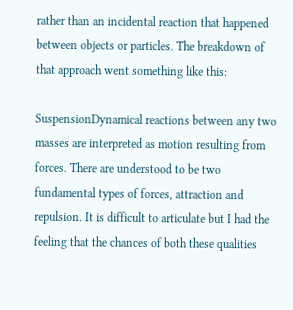rather than an incidental reaction that happened between objects or particles. The breakdown of that approach went something like this:

SuspensionDynamical reactions between any two masses are interpreted as motion resulting from forces. There are understood to be two fundamental types of forces, attraction and repulsion. It is difficult to articulate but I had the feeling that the chances of both these qualities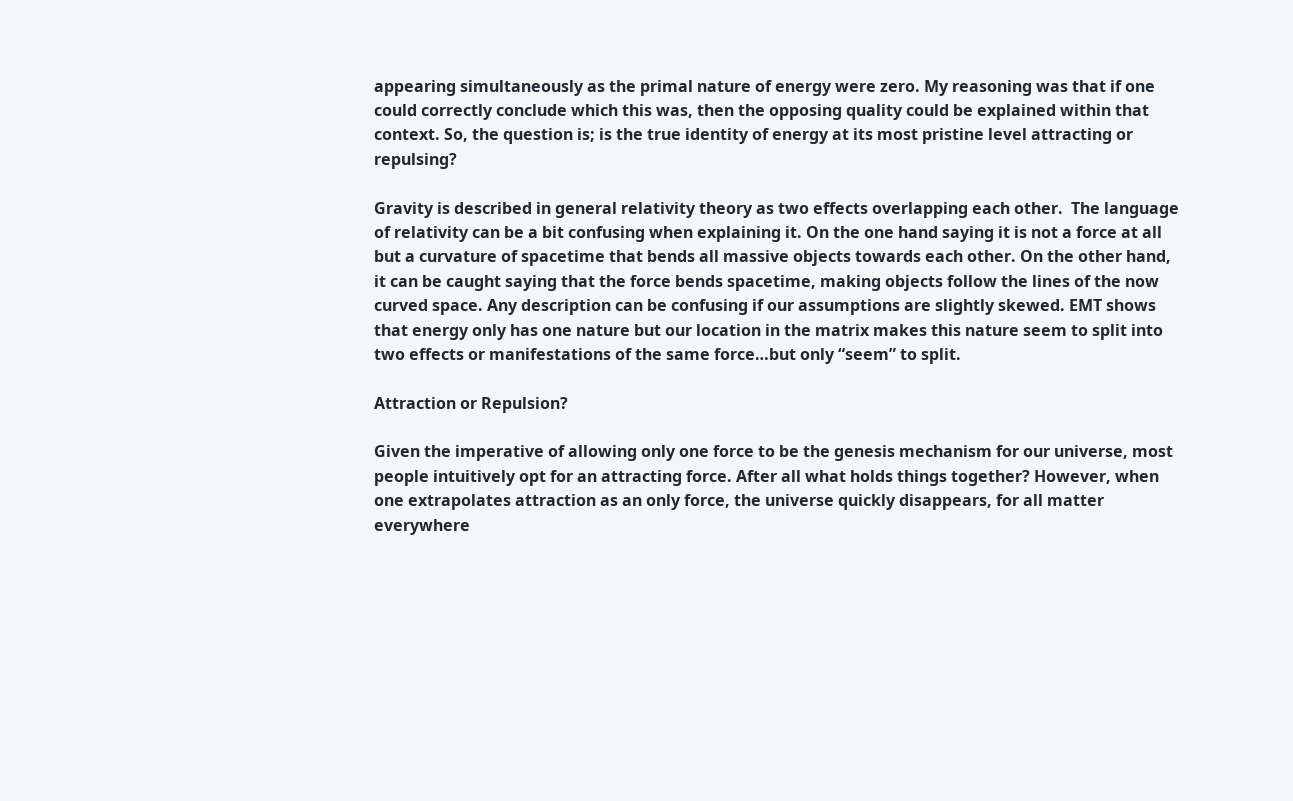appearing simultaneously as the primal nature of energy were zero. My reasoning was that if one could correctly conclude which this was, then the opposing quality could be explained within that context. So, the question is; is the true identity of energy at its most pristine level attracting or repulsing?

Gravity is described in general relativity theory as two effects overlapping each other.  The language of relativity can be a bit confusing when explaining it. On the one hand saying it is not a force at all but a curvature of spacetime that bends all massive objects towards each other. On the other hand, it can be caught saying that the force bends spacetime, making objects follow the lines of the now curved space. Any description can be confusing if our assumptions are slightly skewed. EMT shows that energy only has one nature but our location in the matrix makes this nature seem to split into two effects or manifestations of the same force…but only “seem” to split.

Attraction or Repulsion?

Given the imperative of allowing only one force to be the genesis mechanism for our universe, most people intuitively opt for an attracting force. After all what holds things together? However, when one extrapolates attraction as an only force, the universe quickly disappears, for all matter everywhere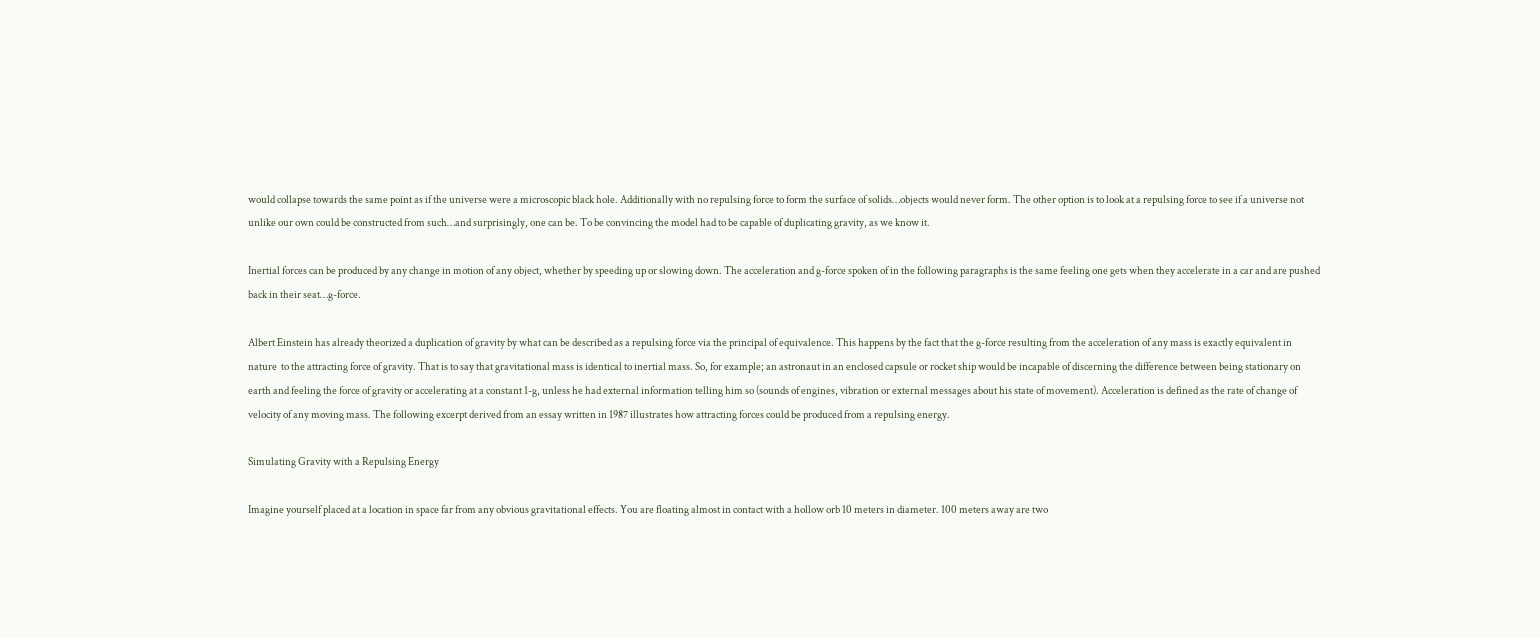would collapse towards the same point as if the universe were a microscopic black hole. Additionally with no repulsing force to form the surface of solids…objects would never form. The other option is to look at a repulsing force to see if a universe not unlike our own could be constructed from such…and surprisingly, one can be. To be convincing the model had to be capable of duplicating gravity, as we know it.

Inertial forces can be produced by any change in motion of any object, whether by speeding up or slowing down. The acceleration and g-force spoken of in the following paragraphs is the same feeling one gets when they accelerate in a car and are pushed back in their seat…g-force.

Albert Einstein has already theorized a duplication of gravity by what can be described as a repulsing force via the principal of equivalence. This happens by the fact that the g-force resulting from the acceleration of any mass is exactly equivalent in nature  to the attracting force of gravity. That is to say that gravitational mass is identical to inertial mass. So, for example; an astronaut in an enclosed capsule or rocket ship would be incapable of discerning the difference between being stationary on earth and feeling the force of gravity or accelerating at a constant 1-g, unless he had external information telling him so (sounds of engines, vibration or external messages about his state of movement). Acceleration is defined as the rate of change of velocity of any moving mass. The following excerpt derived from an essay written in 1987 illustrates how attracting forces could be produced from a repulsing energy.

Simulating Gravity with a Repulsing Energy

Imagine yourself placed at a location in space far from any obvious gravitational effects. You are floating almost in contact with a hollow orb 10 meters in diameter. 100 meters away are two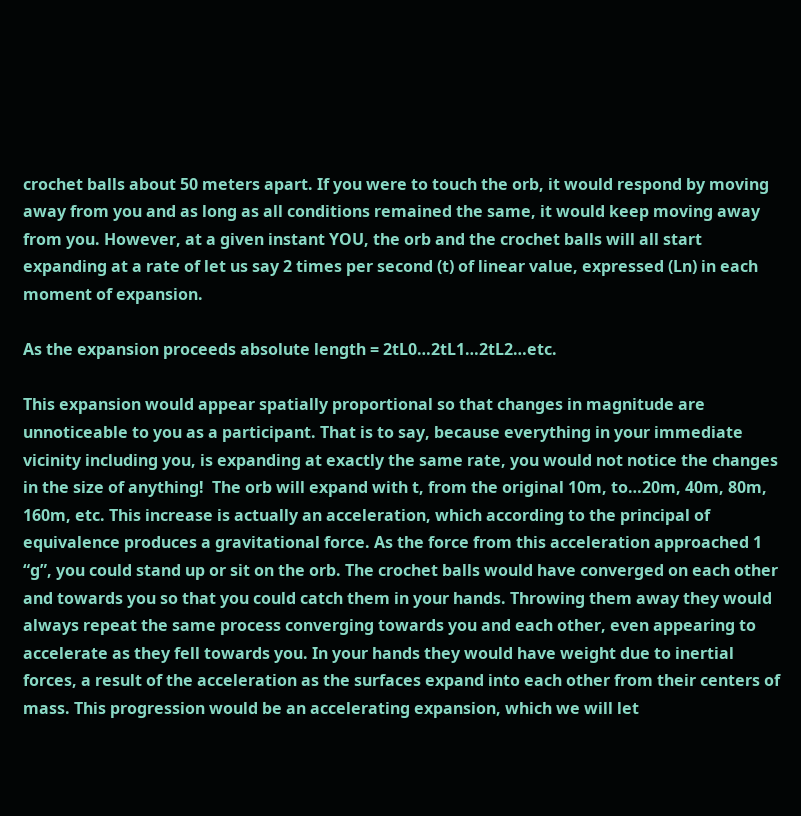crochet balls about 50 meters apart. If you were to touch the orb, it would respond by moving away from you and as long as all conditions remained the same, it would keep moving away from you. However, at a given instant YOU, the orb and the crochet balls will all start expanding at a rate of let us say 2 times per second (t) of linear value, expressed (Ln) in each moment of expansion.

As the expansion proceeds absolute length = 2tL0…2tL1…2tL2…etc.

This expansion would appear spatially proportional so that changes in magnitude are unnoticeable to you as a participant. That is to say, because everything in your immediate vicinity including you, is expanding at exactly the same rate, you would not notice the changes in the size of anything!  The orb will expand with t, from the original 10m, to…20m, 40m, 80m, 160m, etc. This increase is actually an acceleration, which according to the principal of equivalence produces a gravitational force. As the force from this acceleration approached 1 “g”, you could stand up or sit on the orb. The crochet balls would have converged on each other and towards you so that you could catch them in your hands. Throwing them away they would always repeat the same process converging towards you and each other, even appearing to accelerate as they fell towards you. In your hands they would have weight due to inertial forces, a result of the acceleration as the surfaces expand into each other from their centers of mass. This progression would be an accelerating expansion, which we will let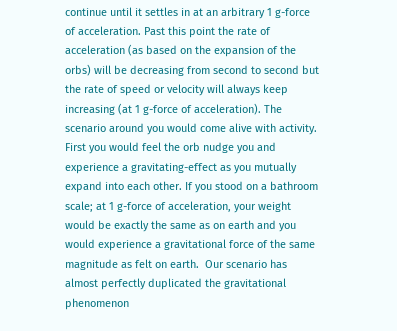continue until it settles in at an arbitrary 1 g-force of acceleration. Past this point the rate of acceleration (as based on the expansion of the orbs) will be decreasing from second to second but the rate of speed or velocity will always keep increasing (at 1 g-force of acceleration). The scenario around you would come alive with activity. First you would feel the orb nudge you and experience a gravitating-effect as you mutually expand into each other. If you stood on a bathroom scale; at 1 g-force of acceleration, your weight would be exactly the same as on earth and you would experience a gravitational force of the same magnitude as felt on earth.  Our scenario has almost perfectly duplicated the gravitational phenomenon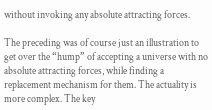without invoking any absolute attracting forces.

The preceding was of course just an illustration to get over the “hump” of accepting a universe with no absolute attracting forces, while finding a replacement mechanism for them. The actuality is more complex. The key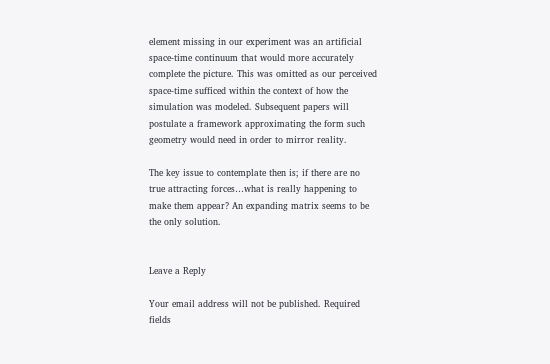element missing in our experiment was an artificial space-time continuum that would more accurately complete the picture. This was omitted as our perceived space-time sufficed within the context of how the simulation was modeled. Subsequent papers will postulate a framework approximating the form such geometry would need in order to mirror reality.

The key issue to contemplate then is; if there are no true attracting forces…what is really happening to make them appear? An expanding matrix seems to be the only solution.


Leave a Reply

Your email address will not be published. Required fields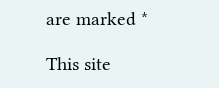are marked *

This site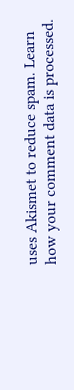uses Akismet to reduce spam. Learn how your comment data is processed.